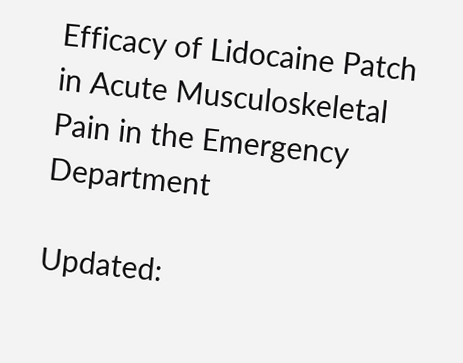Efficacy of Lidocaine Patch in Acute Musculoskeletal Pain in the Emergency Department

Updated: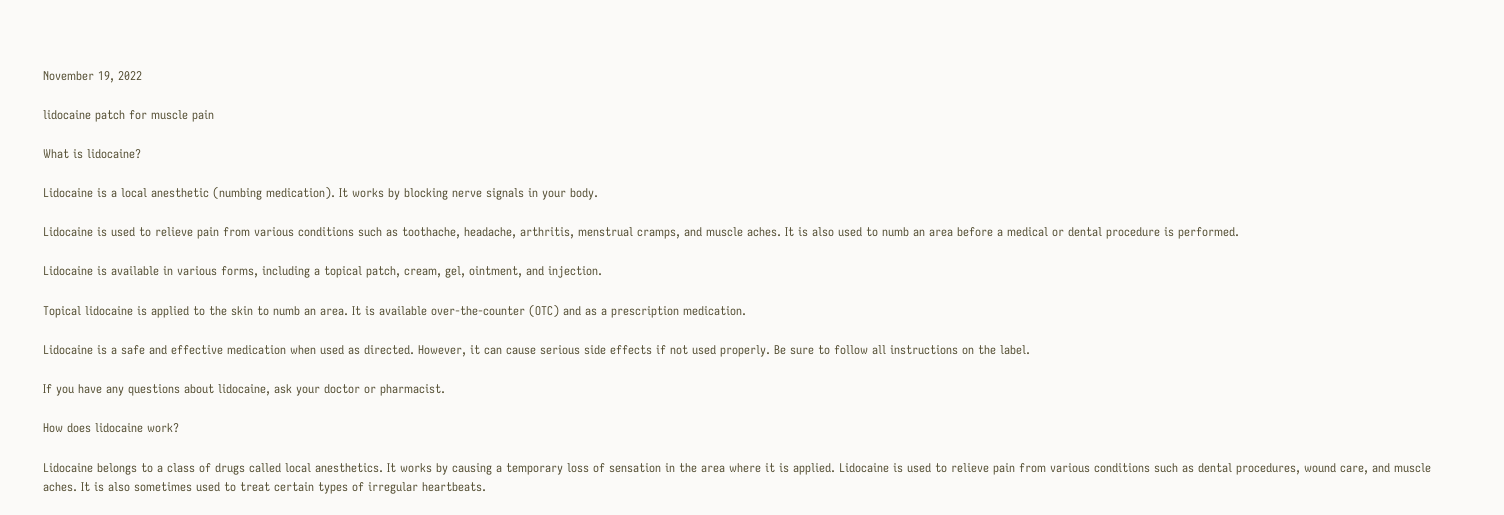November 19, 2022

lidocaine patch for muscle pain

What is lidocaine?

Lidocaine is a local anesthetic (numbing medication). It works by blocking nerve signals in your body.

Lidocaine is used to relieve pain from various conditions such as toothache, headache, arthritis, menstrual cramps, and muscle aches. It is also used to numb an area before a medical or dental procedure is performed.

Lidocaine is available in various forms, including a topical patch, cream, gel, ointment, and injection.

Topical lidocaine is applied to the skin to numb an area. It is available over-the-counter (OTC) and as a prescription medication.

Lidocaine is a safe and effective medication when used as directed. However, it can cause serious side effects if not used properly. Be sure to follow all instructions on the label.

If you have any questions about lidocaine, ask your doctor or pharmacist.

How does lidocaine work?

Lidocaine belongs to a class of drugs called local anesthetics. It works by causing a temporary loss of sensation in the area where it is applied. Lidocaine is used to relieve pain from various conditions such as dental procedures, wound care, and muscle aches. It is also sometimes used to treat certain types of irregular heartbeats.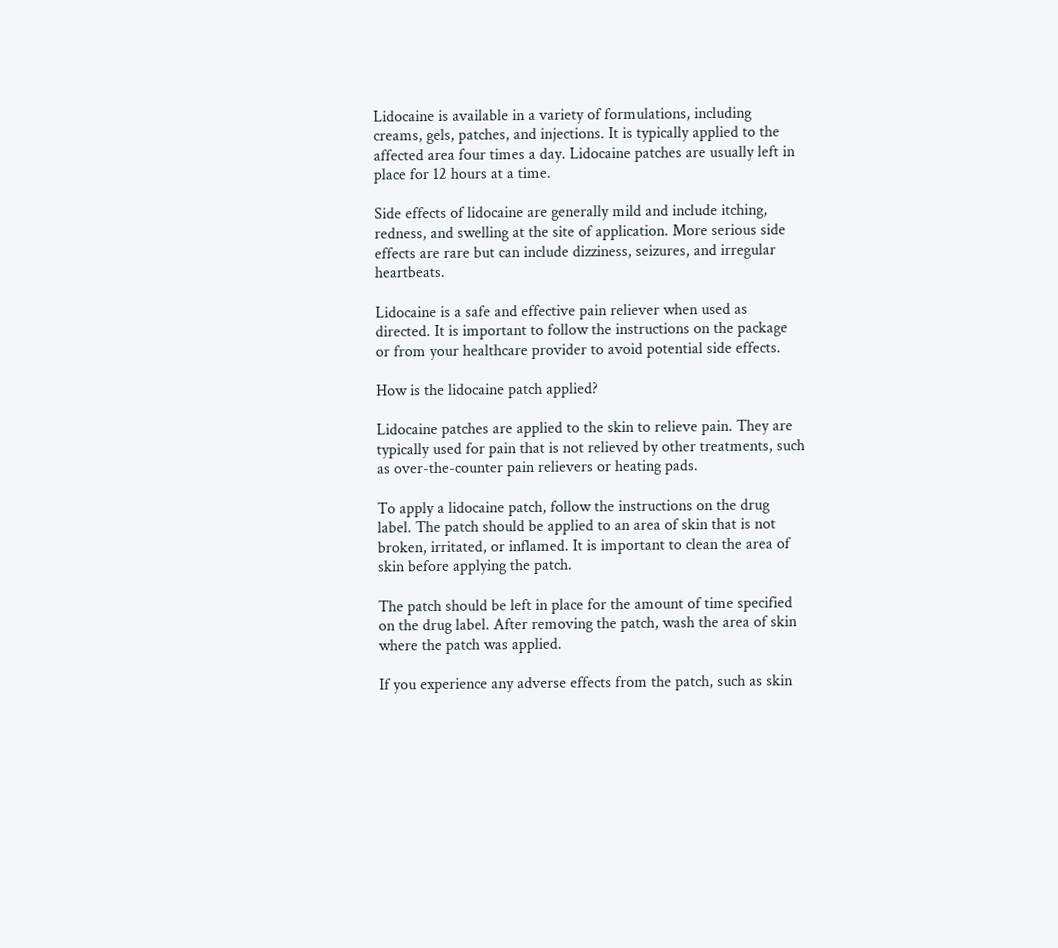Lidocaine is available in a variety of formulations, including creams, gels, patches, and injections. It is typically applied to the affected area four times a day. Lidocaine patches are usually left in place for 12 hours at a time.

Side effects of lidocaine are generally mild and include itching, redness, and swelling at the site of application. More serious side effects are rare but can include dizziness, seizures, and irregular heartbeats.

Lidocaine is a safe and effective pain reliever when used as directed. It is important to follow the instructions on the package or from your healthcare provider to avoid potential side effects.

How is the lidocaine patch applied?

Lidocaine patches are applied to the skin to relieve pain. They are typically used for pain that is not relieved by other treatments, such as over-the-counter pain relievers or heating pads.

To apply a lidocaine patch, follow the instructions on the drug label. The patch should be applied to an area of skin that is not broken, irritated, or inflamed. It is important to clean the area of skin before applying the patch.

The patch should be left in place for the amount of time specified on the drug label. After removing the patch, wash the area of skin where the patch was applied.

If you experience any adverse effects from the patch, such as skin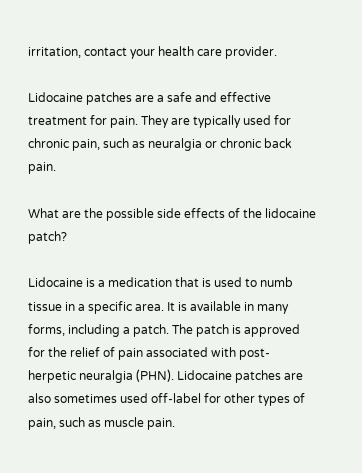irritation, contact your health care provider.

Lidocaine patches are a safe and effective treatment for pain. They are typically used for chronic pain, such as neuralgia or chronic back pain.

What are the possible side effects of the lidocaine patch?

Lidocaine is a medication that is used to numb tissue in a specific area. It is available in many forms, including a patch. The patch is approved for the relief of pain associated with post-herpetic neuralgia (PHN). Lidocaine patches are also sometimes used off-label for other types of pain, such as muscle pain.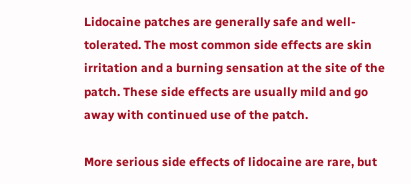Lidocaine patches are generally safe and well-tolerated. The most common side effects are skin irritation and a burning sensation at the site of the patch. These side effects are usually mild and go away with continued use of the patch.

More serious side effects of lidocaine are rare, but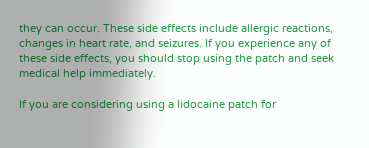they can occur. These side effects include allergic reactions, changes in heart rate, and seizures. If you experience any of these side effects, you should stop using the patch and seek medical help immediately.

If you are considering using a lidocaine patch for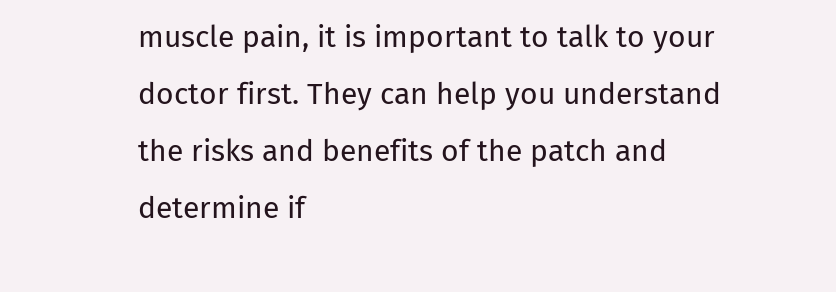muscle pain, it is important to talk to your doctor first. They can help you understand the risks and benefits of the patch and determine if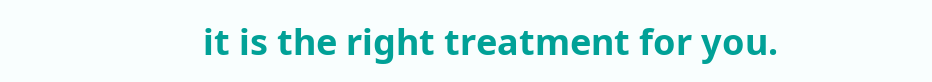it is the right treatment for you.